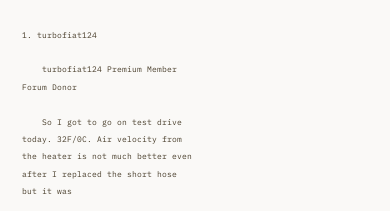1. turbofiat124

    turbofiat124 Premium Member Forum Donor

    So I got to go on test drive today. 32F/0C. Air velocity from the heater is not much better even after I replaced the short hose but it was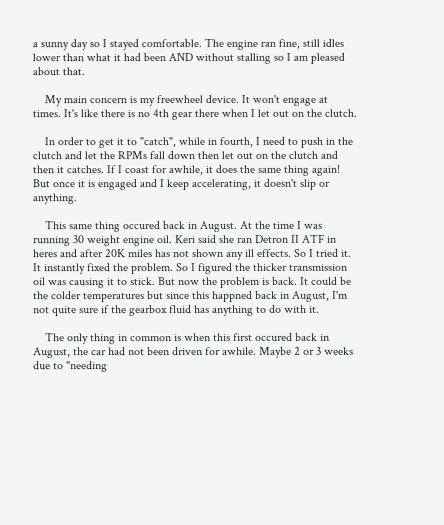a sunny day so I stayed comfortable. The engine ran fine, still idles lower than what it had been AND without stalling so I am pleased about that.

    My main concern is my freewheel device. It won't engage at times. It's like there is no 4th gear there when I let out on the clutch.

    In order to get it to "catch", while in fourth, I need to push in the clutch and let the RPMs fall down then let out on the clutch and then it catches. If I coast for awhile, it does the same thing again! But once it is engaged and I keep accelerating, it doesn't slip or anything.

    This same thing occured back in August. At the time I was running 30 weight engine oil. Keri said she ran Detron II ATF in heres and after 20K miles has not shown any ill effects. So I tried it. It instantly fixed the problem. So I figured the thicker transmission oil was causing it to stick. But now the problem is back. It could be the colder temperatures but since this happned back in August, I'm not quite sure if the gearbox fluid has anything to do with it.

    The only thing in common is when this first occured back in August, the car had not been driven for awhile. Maybe 2 or 3 weeks due to "needing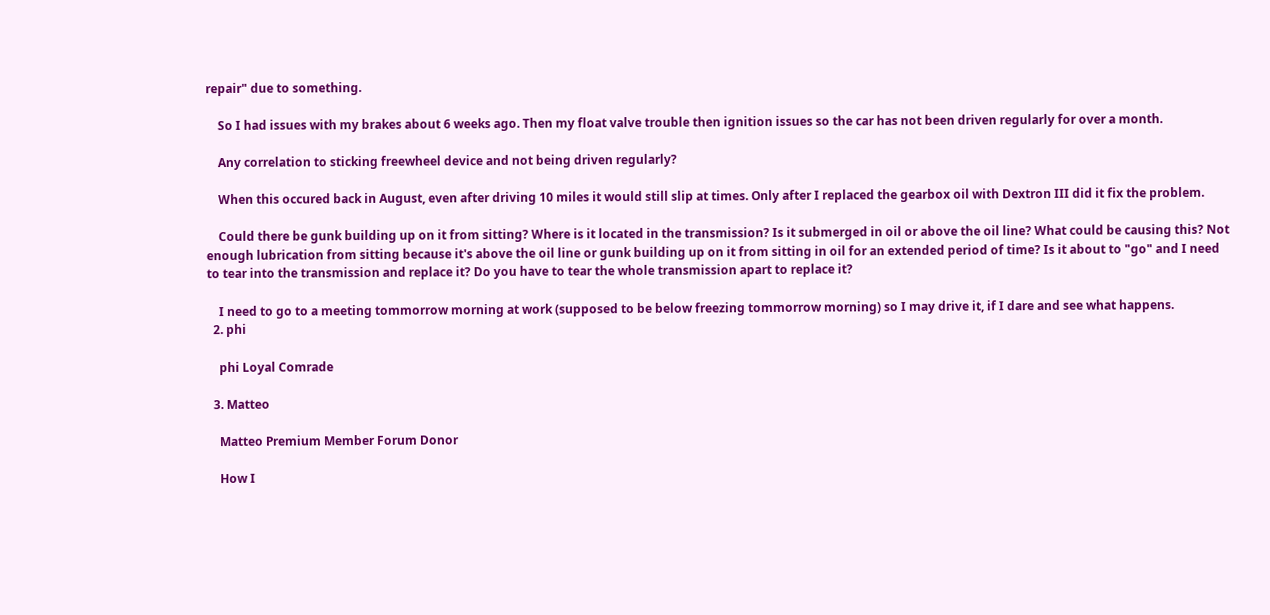repair" due to something.

    So I had issues with my brakes about 6 weeks ago. Then my float valve trouble then ignition issues so the car has not been driven regularly for over a month.

    Any correlation to sticking freewheel device and not being driven regularly?

    When this occured back in August, even after driving 10 miles it would still slip at times. Only after I replaced the gearbox oil with Dextron III did it fix the problem.

    Could there be gunk building up on it from sitting? Where is it located in the transmission? Is it submerged in oil or above the oil line? What could be causing this? Not enough lubrication from sitting because it's above the oil line or gunk building up on it from sitting in oil for an extended period of time? Is it about to "go" and I need to tear into the transmission and replace it? Do you have to tear the whole transmission apart to replace it?

    I need to go to a meeting tommorrow morning at work (supposed to be below freezing tommorrow morning) so I may drive it, if I dare and see what happens.
  2. phi

    phi Loyal Comrade

  3. Matteo

    Matteo Premium Member Forum Donor

    How I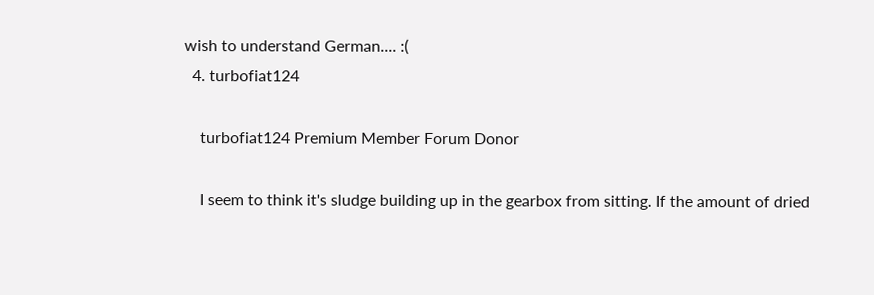wish to understand German.... :(
  4. turbofiat124

    turbofiat124 Premium Member Forum Donor

    I seem to think it's sludge building up in the gearbox from sitting. If the amount of dried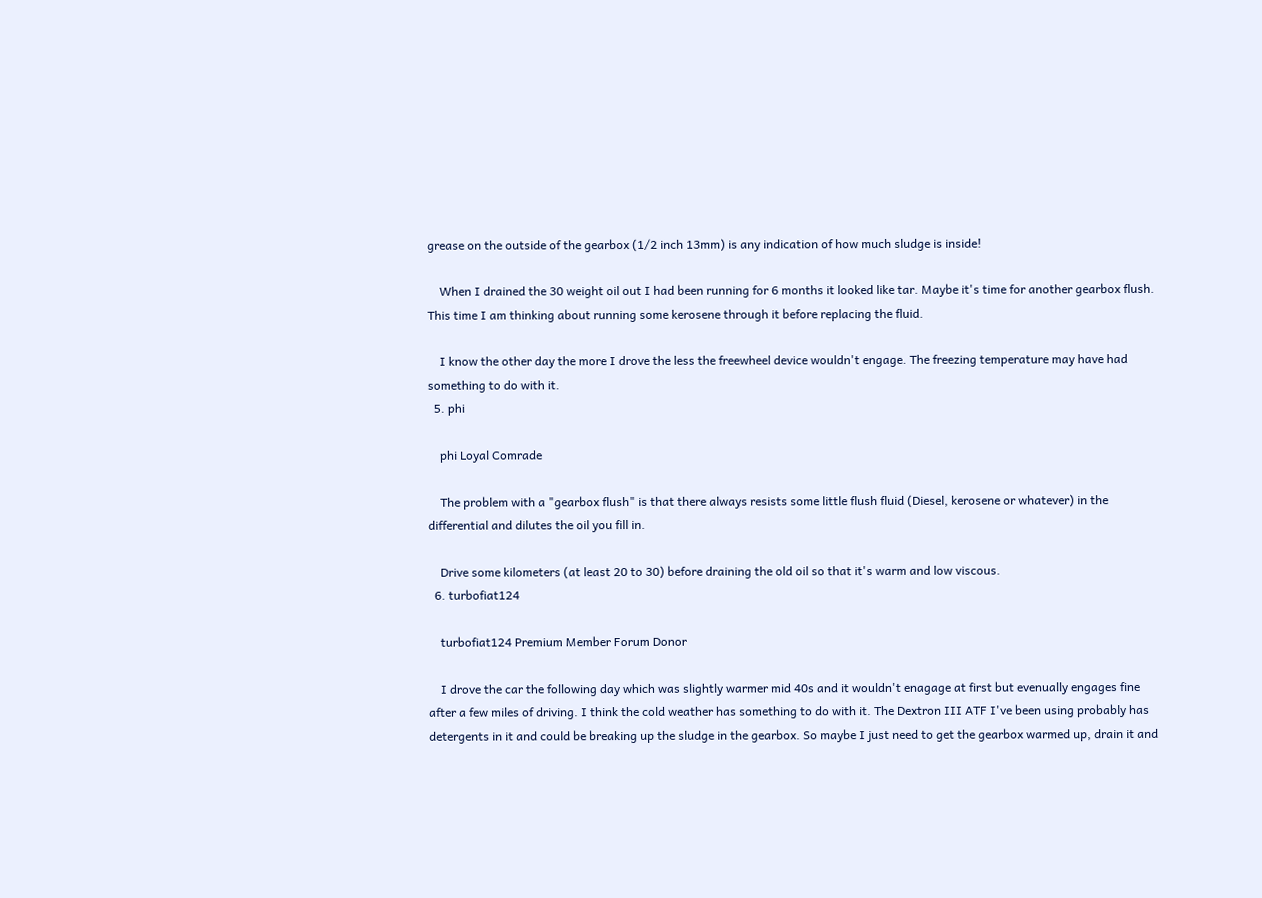grease on the outside of the gearbox (1/2 inch 13mm) is any indication of how much sludge is inside!

    When I drained the 30 weight oil out I had been running for 6 months it looked like tar. Maybe it's time for another gearbox flush. This time I am thinking about running some kerosene through it before replacing the fluid.

    I know the other day the more I drove the less the freewheel device wouldn't engage. The freezing temperature may have had something to do with it.
  5. phi

    phi Loyal Comrade

    The problem with a "gearbox flush" is that there always resists some little flush fluid (Diesel, kerosene or whatever) in the differential and dilutes the oil you fill in.

    Drive some kilometers (at least 20 to 30) before draining the old oil so that it's warm and low viscous.
  6. turbofiat124

    turbofiat124 Premium Member Forum Donor

    I drove the car the following day which was slightly warmer mid 40s and it wouldn't enagage at first but evenually engages fine after a few miles of driving. I think the cold weather has something to do with it. The Dextron III ATF I've been using probably has detergents in it and could be breaking up the sludge in the gearbox. So maybe I just need to get the gearbox warmed up, drain it and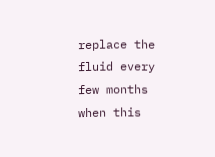replace the fluid every few months when this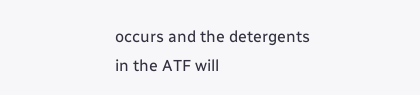occurs and the detergents in the ATF will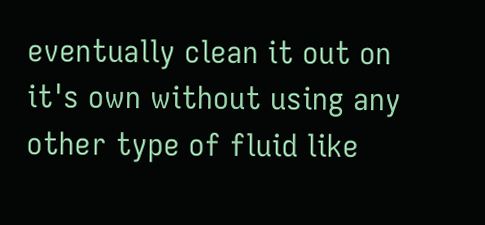eventually clean it out on it's own without using any other type of fluid like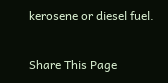kerosene or diesel fuel.

Share This Page